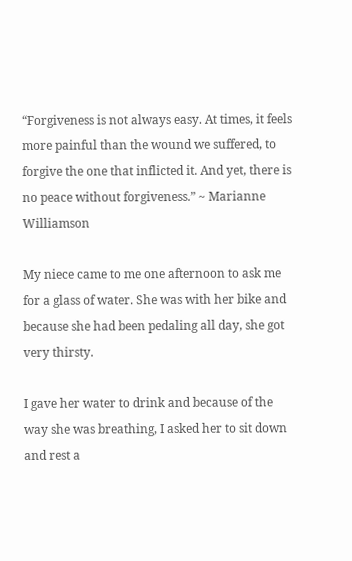“Forgiveness is not always easy. At times, it feels more painful than the wound we suffered, to forgive the one that inflicted it. And yet, there is no peace without forgiveness.” ~ Marianne Williamson

My niece came to me one afternoon to ask me for a glass of water. She was with her bike and because she had been pedaling all day, she got very thirsty.

I gave her water to drink and because of the way she was breathing, I asked her to sit down and rest a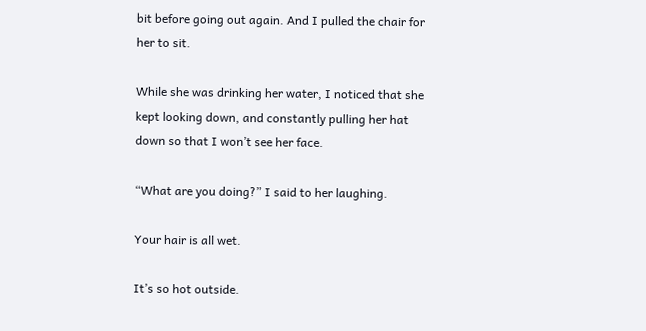bit before going out again. And I pulled the chair for her to sit.

While she was drinking her water, I noticed that she kept looking down, and constantly pulling her hat down so that I won’t see her face.

“What are you doing?” I said to her laughing.

Your hair is all wet.

It’s so hot outside.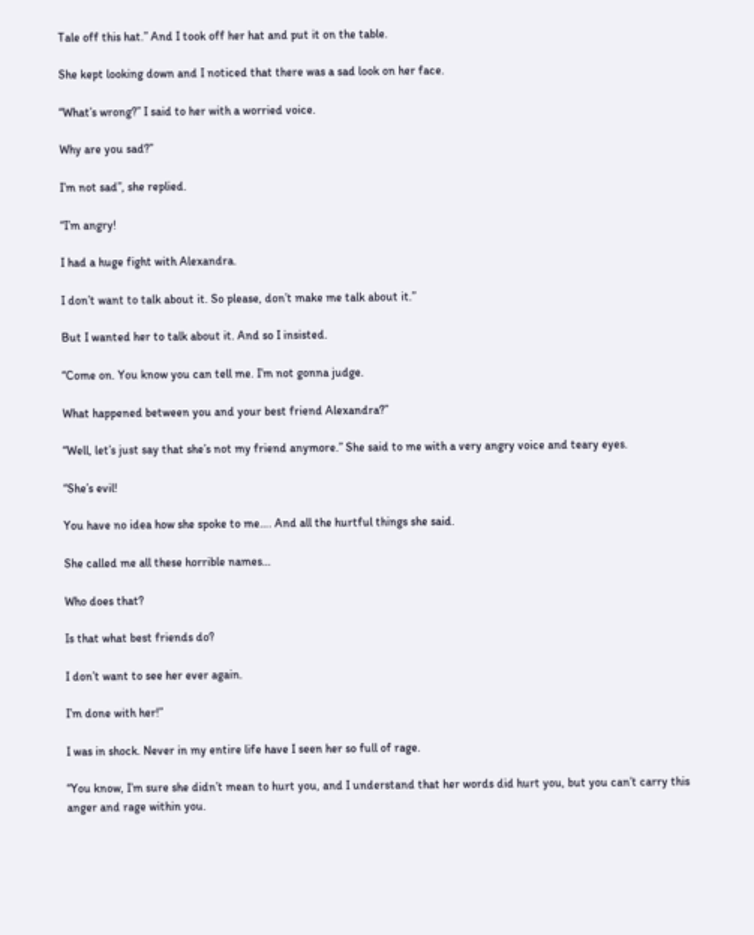Tale off this hat.” And I took off her hat and put it on the table.

She kept looking down and I noticed that there was a sad look on her face.

“What’s wrong?” I said to her with a worried voice.

Why are you sad?”

I’m not sad”, she replied.

“I’m angry!

I had a huge fight with Alexandra.

I don’t want to talk about it. So please, don’t make me talk about it.”

But I wanted her to talk about it. And so I insisted.

“Come on. You know you can tell me. I’m not gonna judge.

What happened between you and your best friend Alexandra?”

“Well, let’s just say that she’s not my friend anymore.” She said to me with a very angry voice and teary eyes.

“She’s evil!

You have no idea how she spoke to me…. And all the hurtful things she said.

She called me all these horrible names…

Who does that?

Is that what best friends do?

I don’t want to see her ever again.

I’m done with her!”

I was in shock. Never in my entire life have I seen her so full of rage.

“You know, I’m sure she didn’t mean to hurt you, and I understand that her words did hurt you, but you can’t carry this anger and rage within you.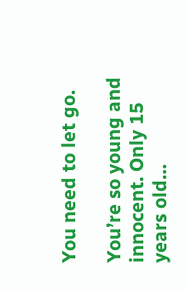You need to let go.

You’re so young and innocent. Only 15 years old…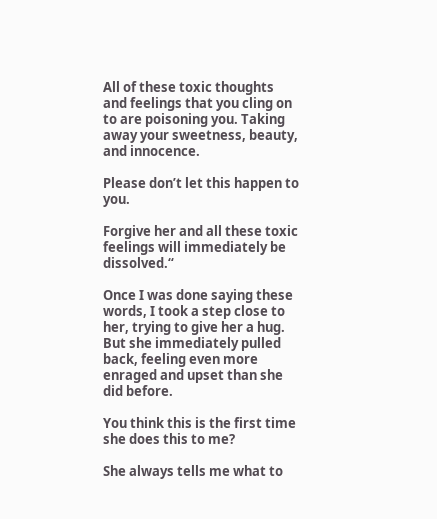All of these toxic thoughts and feelings that you cling on to are poisoning you. Taking away your sweetness, beauty, and innocence.

Please don’t let this happen to you.

Forgive her and all these toxic feelings will immediately be dissolved.“

Once I was done saying these words, I took a step close to her, trying to give her a hug. But she immediately pulled back, feeling even more enraged and upset than she did before.

You think this is the first time she does this to me?

She always tells me what to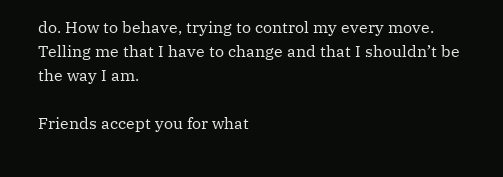do. How to behave, trying to control my every move. Telling me that I have to change and that I shouldn’t be the way I am.

Friends accept you for what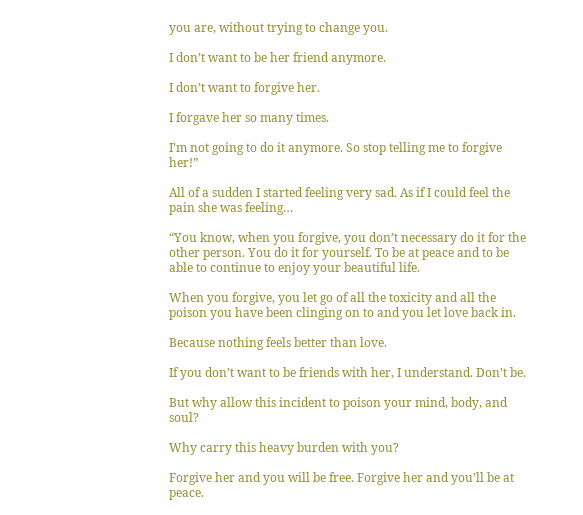you are, without trying to change you.

I don’t want to be her friend anymore.

I don’t want to forgive her.

I forgave her so many times.

I’m not going to do it anymore. So stop telling me to forgive her!”

All of a sudden I started feeling very sad. As if I could feel the pain she was feeling…

“You know, when you forgive, you don’t necessary do it for the other person. You do it for yourself. To be at peace and to be able to continue to enjoy your beautiful life.

When you forgive, you let go of all the toxicity and all the poison you have been clinging on to and you let love back in.

Because nothing feels better than love.

If you don’t want to be friends with her, I understand. Don’t be.

But why allow this incident to poison your mind, body, and soul?

Why carry this heavy burden with you?

Forgive her and you will be free. Forgive her and you’ll be at peace.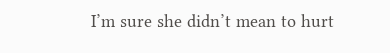I’m sure she didn’t mean to hurt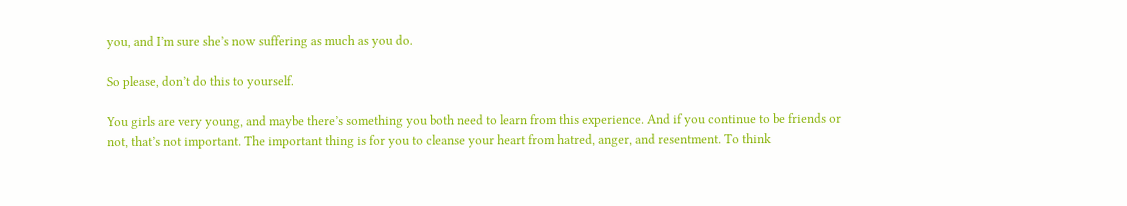you, and I’m sure she’s now suffering as much as you do.

So please, don’t do this to yourself.

You girls are very young, and maybe there’s something you both need to learn from this experience. And if you continue to be friends or not, that’s not important. The important thing is for you to cleanse your heart from hatred, anger, and resentment. To think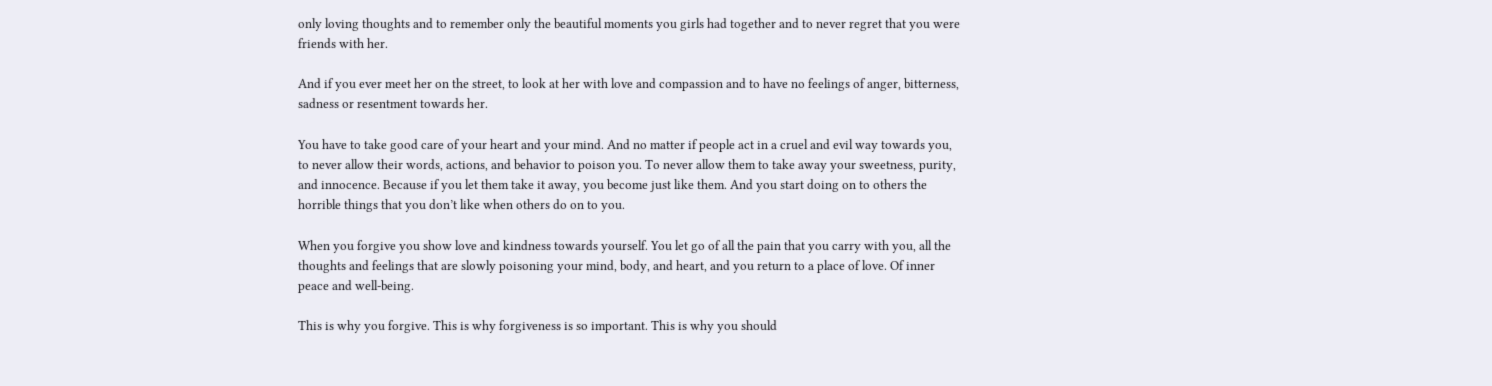only loving thoughts and to remember only the beautiful moments you girls had together and to never regret that you were friends with her.

And if you ever meet her on the street, to look at her with love and compassion and to have no feelings of anger, bitterness, sadness or resentment towards her.

You have to take good care of your heart and your mind. And no matter if people act in a cruel and evil way towards you, to never allow their words, actions, and behavior to poison you. To never allow them to take away your sweetness, purity, and innocence. Because if you let them take it away, you become just like them. And you start doing on to others the horrible things that you don’t like when others do on to you.

When you forgive you show love and kindness towards yourself. You let go of all the pain that you carry with you, all the thoughts and feelings that are slowly poisoning your mind, body, and heart, and you return to a place of love. Of inner peace and well-being.

This is why you forgive. This is why forgiveness is so important. This is why you should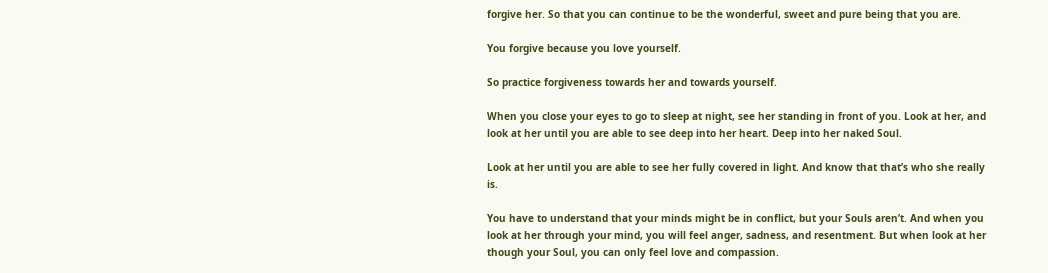forgive her. So that you can continue to be the wonderful, sweet and pure being that you are.

You forgive because you love yourself.

So practice forgiveness towards her and towards yourself.

When you close your eyes to go to sleep at night, see her standing in front of you. Look at her, and look at her until you are able to see deep into her heart. Deep into her naked Soul.

Look at her until you are able to see her fully covered in light. And know that that’s who she really is.

You have to understand that your minds might be in conflict, but your Souls aren’t. And when you look at her through your mind, you will feel anger, sadness, and resentment. But when look at her though your Soul, you can only feel love and compassion.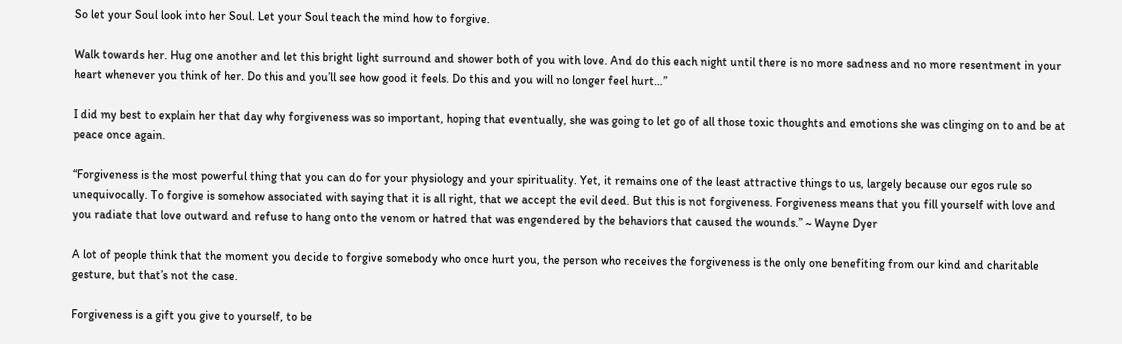So let your Soul look into her Soul. Let your Soul teach the mind how to forgive.

Walk towards her. Hug one another and let this bright light surround and shower both of you with love. And do this each night until there is no more sadness and no more resentment in your heart whenever you think of her. Do this and you’ll see how good it feels. Do this and you will no longer feel hurt…”

I did my best to explain her that day why forgiveness was so important, hoping that eventually, she was going to let go of all those toxic thoughts and emotions she was clinging on to and be at peace once again.

“Forgiveness is the most powerful thing that you can do for your physiology and your spirituality. Yet, it remains one of the least attractive things to us, largely because our egos rule so unequivocally. To forgive is somehow associated with saying that it is all right, that we accept the evil deed. But this is not forgiveness. Forgiveness means that you fill yourself with love and you radiate that love outward and refuse to hang onto the venom or hatred that was engendered by the behaviors that caused the wounds.” ~ Wayne Dyer

A lot of people think that the moment you decide to forgive somebody who once hurt you, the person who receives the forgiveness is the only one benefiting from our kind and charitable gesture, but that’s not the case.

Forgiveness is a gift you give to yourself, to be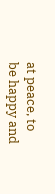at peace, to be happy and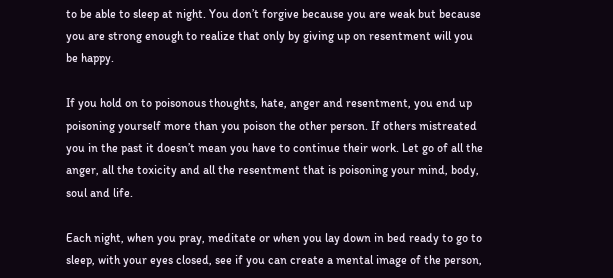to be able to sleep at night. You don’t forgive because you are weak but because you are strong enough to realize that only by giving up on resentment will you be happy.

If you hold on to poisonous thoughts, hate, anger and resentment, you end up poisoning yourself more than you poison the other person. If others mistreated you in the past it doesn’t mean you have to continue their work. Let go of all the anger, all the toxicity and all the resentment that is poisoning your mind, body, soul and life.

Each night, when you pray, meditate or when you lay down in bed ready to go to sleep, with your eyes closed, see if you can create a mental image of the person,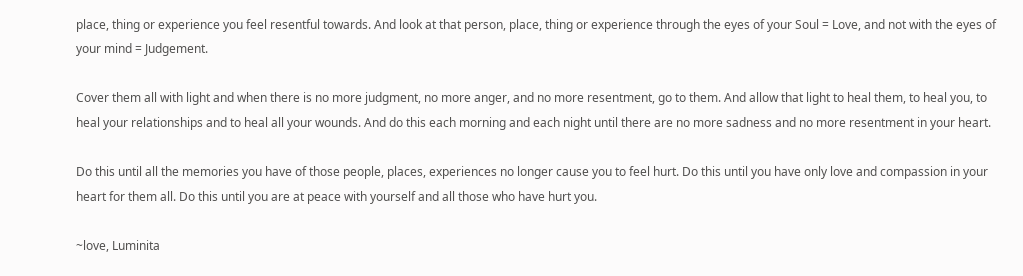place, thing or experience you feel resentful towards. And look at that person, place, thing or experience through the eyes of your Soul = Love, and not with the eyes of your mind = Judgement.

Cover them all with light and when there is no more judgment, no more anger, and no more resentment, go to them. And allow that light to heal them, to heal you, to heal your relationships and to heal all your wounds. And do this each morning and each night until there are no more sadness and no more resentment in your heart.

Do this until all the memories you have of those people, places, experiences no longer cause you to feel hurt. Do this until you have only love and compassion in your heart for them all. Do this until you are at peace with yourself and all those who have hurt you.

~love, Luminita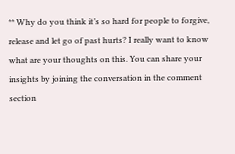** Why do you think it’s so hard for people to forgive, release and let go of past hurts? I really want to know what are your thoughts on this. You can share your insights by joining the conversation in the comment section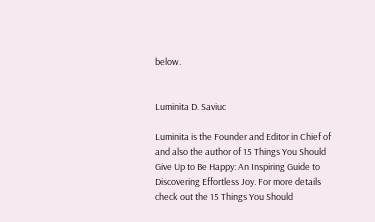below.


Luminita D. Saviuc

Luminita is the Founder and Editor in Chief of and also the author of 15 Things You Should Give Up to Be Happy: An Inspiring Guide to Discovering Effortless Joy. For more details check out the 15 Things You Should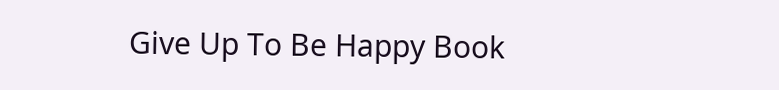Give Up To Be Happy Book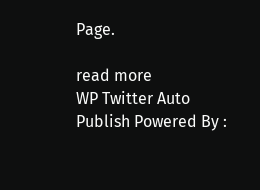Page.

read more
WP Twitter Auto Publish Powered By :